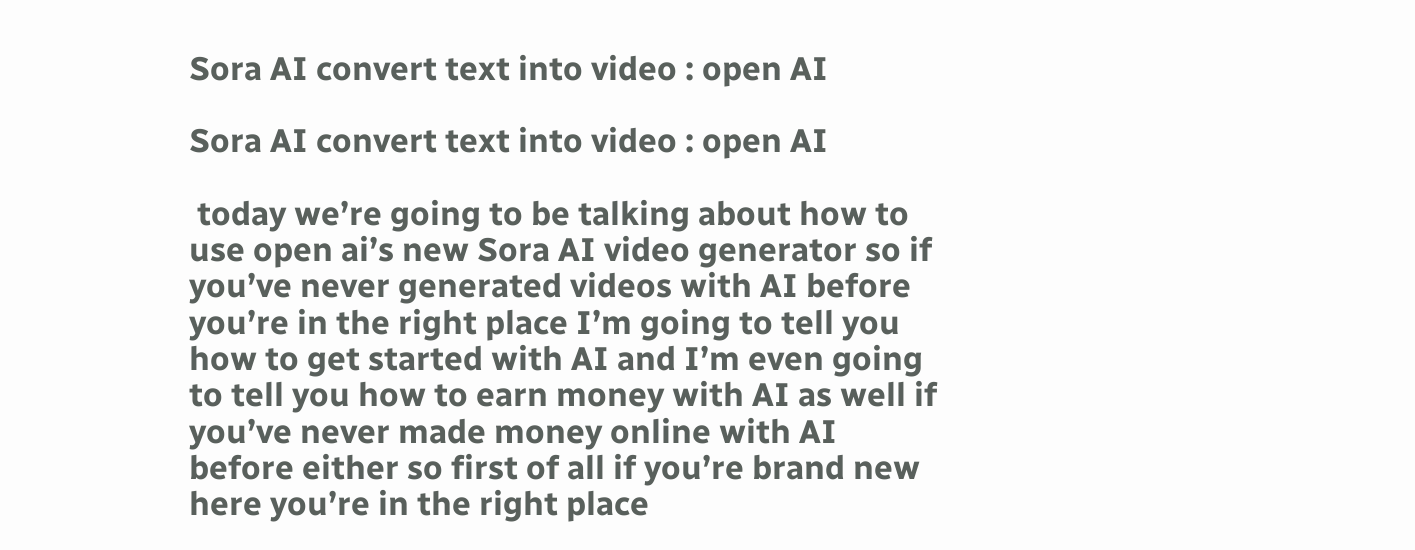Sora AI convert text into video : open AI

Sora AI convert text into video : open AI

 today we’re going to be talking about how to use open ai’s new Sora AI video generator so if you’ve never generated videos with AI before you’re in the right place I’m going to tell you how to get started with AI and I’m even going to tell you how to earn money with AI as well if you’ve never made money online with AI before either so first of all if you’re brand new here you’re in the right place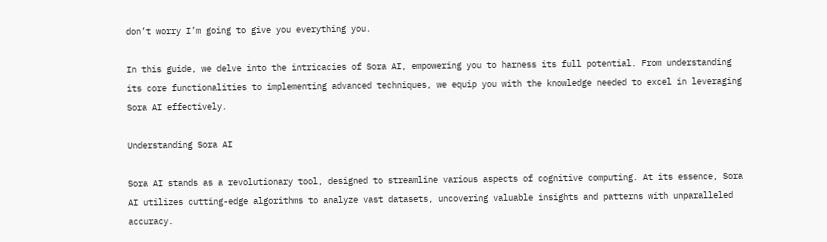don’t worry I’m going to give you everything you.

In this guide, we delve into the intricacies of Sora AI, empowering you to harness its full potential. From understanding its core functionalities to implementing advanced techniques, we equip you with the knowledge needed to excel in leveraging Sora AI effectively.

Understanding Sora AI

Sora AI stands as a revolutionary tool, designed to streamline various aspects of cognitive computing. At its essence, Sora AI utilizes cutting-edge algorithms to analyze vast datasets, uncovering valuable insights and patterns with unparalleled accuracy.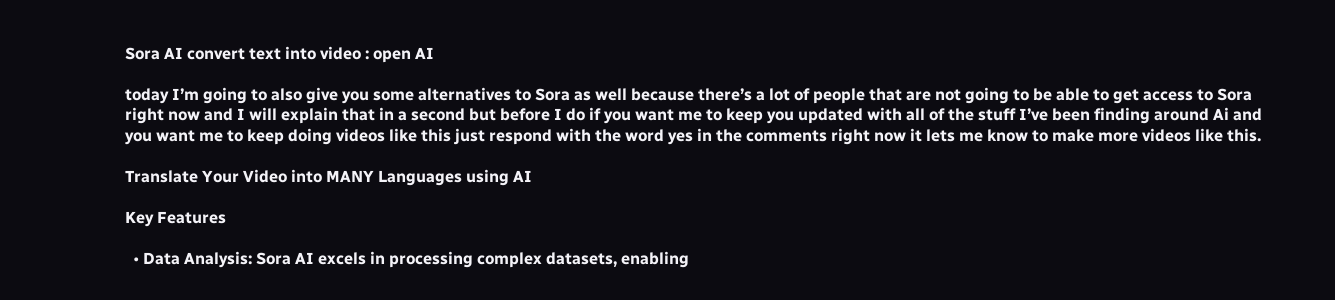Sora AI convert text into video : open AI

today I’m going to also give you some alternatives to Sora as well because there’s a lot of people that are not going to be able to get access to Sora right now and I will explain that in a second but before I do if you want me to keep you updated with all of the stuff I’ve been finding around Ai and you want me to keep doing videos like this just respond with the word yes in the comments right now it lets me know to make more videos like this.

Translate Your Video into MANY Languages using AI

Key Features

  • Data Analysis: Sora AI excels in processing complex datasets, enabling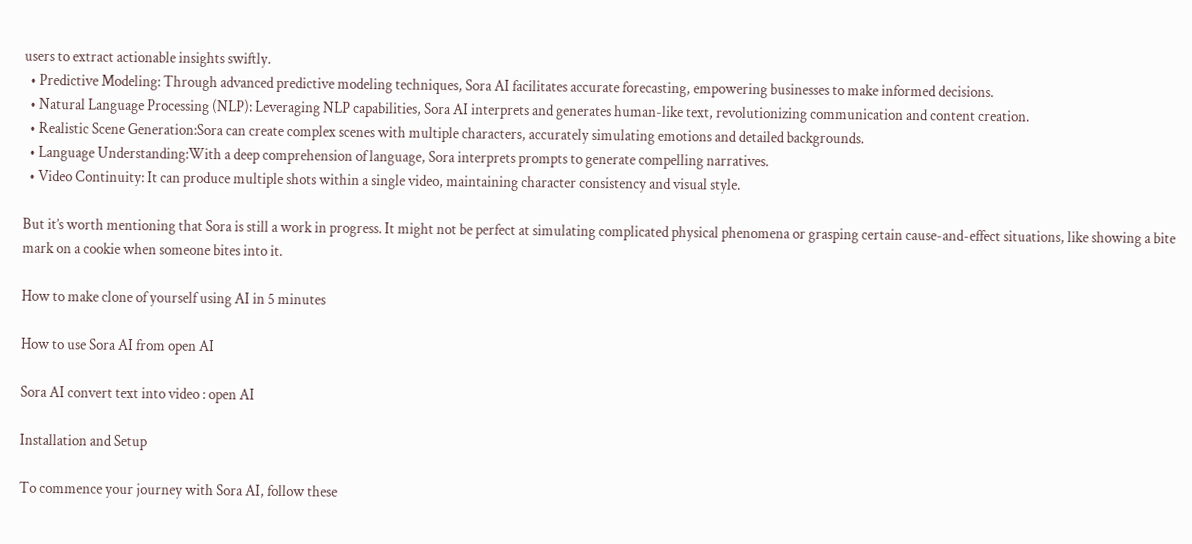users to extract actionable insights swiftly.
  • Predictive Modeling: Through advanced predictive modeling techniques, Sora AI facilitates accurate forecasting, empowering businesses to make informed decisions.
  • Natural Language Processing (NLP): Leveraging NLP capabilities, Sora AI interprets and generates human-like text, revolutionizing communication and content creation.
  • Realistic Scene Generation:Sora can create complex scenes with multiple characters, accurately simulating emotions and detailed backgrounds.
  • Language Understanding:With a deep comprehension of language, Sora interprets prompts to generate compelling narratives.
  • Video Continuity: It can produce multiple shots within a single video, maintaining character consistency and visual style.

But it’s worth mentioning that Sora is still a work in progress. It might not be perfect at simulating complicated physical phenomena or grasping certain cause-and-effect situations, like showing a bite mark on a cookie when someone bites into it.

How to make clone of yourself using AI in 5 minutes

How to use Sora AI from open AI

Sora AI convert text into video : open AI

Installation and Setup

To commence your journey with Sora AI, follow these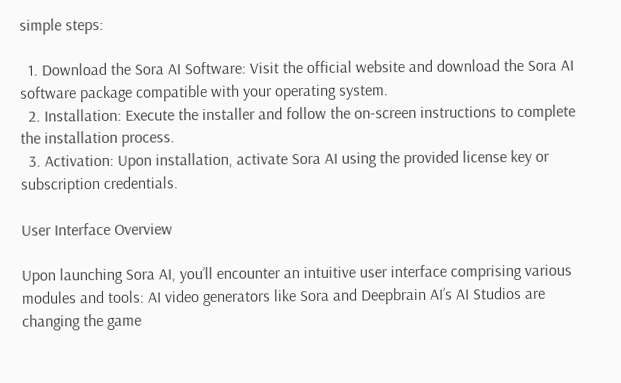simple steps:

  1. Download the Sora AI Software: Visit the official website and download the Sora AI software package compatible with your operating system.
  2. Installation: Execute the installer and follow the on-screen instructions to complete the installation process.
  3. Activation: Upon installation, activate Sora AI using the provided license key or subscription credentials.

User Interface Overview

Upon launching Sora AI, you’ll encounter an intuitive user interface comprising various modules and tools: AI video generators like Sora and Deepbrain AI’s AI Studios are changing the game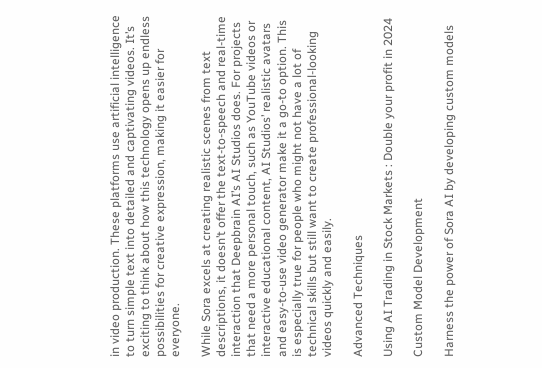in video production. These platforms use artificial intelligence to turn simple text into detailed and captivating videos. It’s exciting to think about how this technology opens up endless possibilities for creative expression, making it easier for everyone.

While Sora excels at creating realistic scenes from text descriptions, it doesn’t offer the text-to-speech and real-time interaction that Deepbrain AI’s AI Studios does. For projects that need a more personal touch, such as YouTube videos or interactive educational content, AI Studios’ realistic avatars and easy-to-use video generator make it a go-to option. This is especially true for people who might not have a lot of technical skills but still want to create professional-looking videos quickly and easily.

Advanced Techniques

Using AI Trading in Stock Markets : Double your profit in 2024

Custom Model Development

Harness the power of Sora AI by developing custom models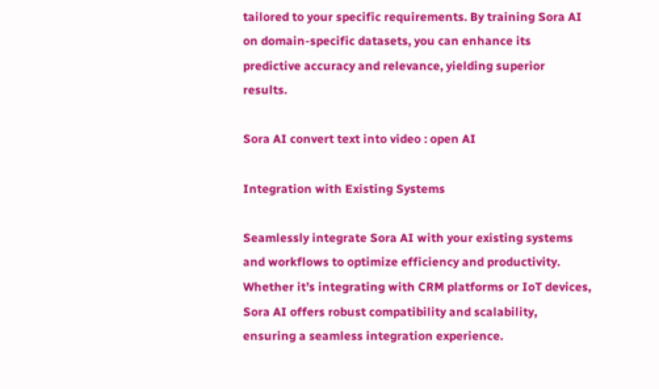tailored to your specific requirements. By training Sora AI on domain-specific datasets, you can enhance its predictive accuracy and relevance, yielding superior results.

Sora AI convert text into video : open AI

Integration with Existing Systems

Seamlessly integrate Sora AI with your existing systems and workflows to optimize efficiency and productivity. Whether it’s integrating with CRM platforms or IoT devices, Sora AI offers robust compatibility and scalability, ensuring a seamless integration experience.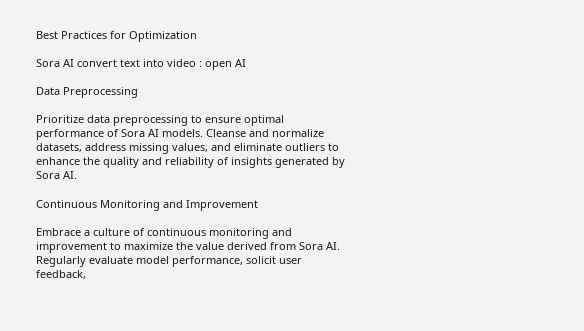Best Practices for Optimization

Sora AI convert text into video : open AI

Data Preprocessing

Prioritize data preprocessing to ensure optimal performance of Sora AI models. Cleanse and normalize datasets, address missing values, and eliminate outliers to enhance the quality and reliability of insights generated by Sora AI.

Continuous Monitoring and Improvement

Embrace a culture of continuous monitoring and improvement to maximize the value derived from Sora AI. Regularly evaluate model performance, solicit user feedback,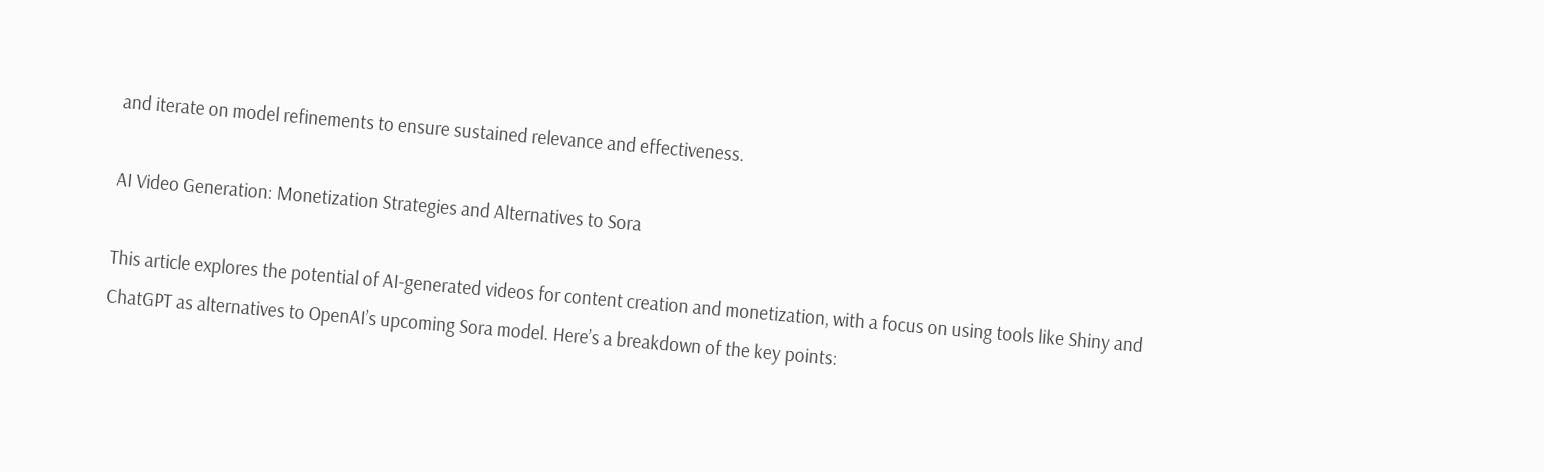and iterate on model refinements to ensure sustained relevance and effectiveness.

AI Video Generation: Monetization Strategies and Alternatives to Sora

This article explores the potential of AI-generated videos for content creation and monetization, with a focus on using tools like Shiny and ChatGPT as alternatives to OpenAI’s upcoming Sora model. Here’s a breakdown of the key points: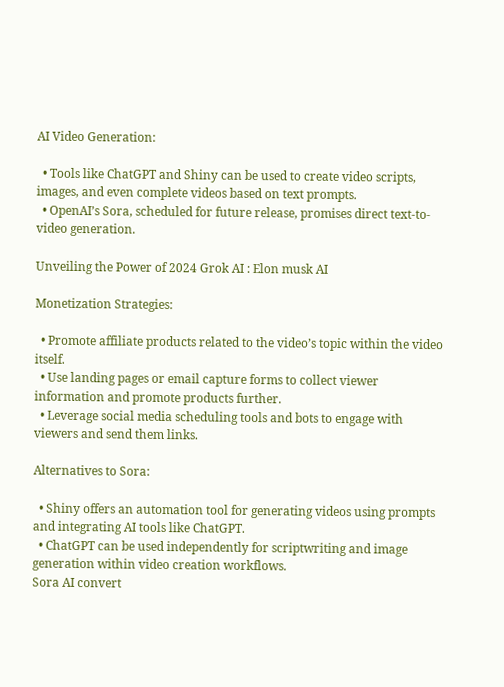AI Video Generation:

  • Tools like ChatGPT and Shiny can be used to create video scripts, images, and even complete videos based on text prompts.
  • OpenAI’s Sora, scheduled for future release, promises direct text-to-video generation.

Unveiling the Power of 2024 Grok AI : Elon musk AI

Monetization Strategies:

  • Promote affiliate products related to the video’s topic within the video itself.
  • Use landing pages or email capture forms to collect viewer information and promote products further.
  • Leverage social media scheduling tools and bots to engage with viewers and send them links.

Alternatives to Sora:

  • Shiny offers an automation tool for generating videos using prompts and integrating AI tools like ChatGPT.
  • ChatGPT can be used independently for scriptwriting and image generation within video creation workflows.
Sora AI convert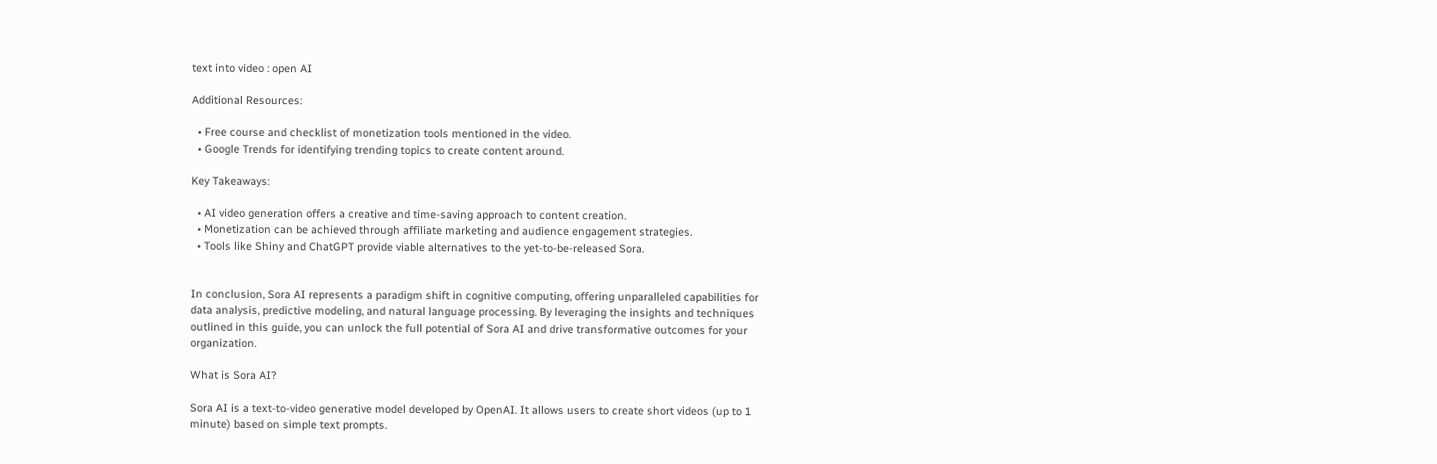text into video : open AI

Additional Resources:

  • Free course and checklist of monetization tools mentioned in the video.
  • Google Trends for identifying trending topics to create content around.

Key Takeaways:

  • AI video generation offers a creative and time-saving approach to content creation.
  • Monetization can be achieved through affiliate marketing and audience engagement strategies.
  • Tools like Shiny and ChatGPT provide viable alternatives to the yet-to-be-released Sora.


In conclusion, Sora AI represents a paradigm shift in cognitive computing, offering unparalleled capabilities for data analysis, predictive modeling, and natural language processing. By leveraging the insights and techniques outlined in this guide, you can unlock the full potential of Sora AI and drive transformative outcomes for your organization.

What is Sora AI?

Sora AI is a text-to-video generative model developed by OpenAI. It allows users to create short videos (up to 1 minute) based on simple text prompts.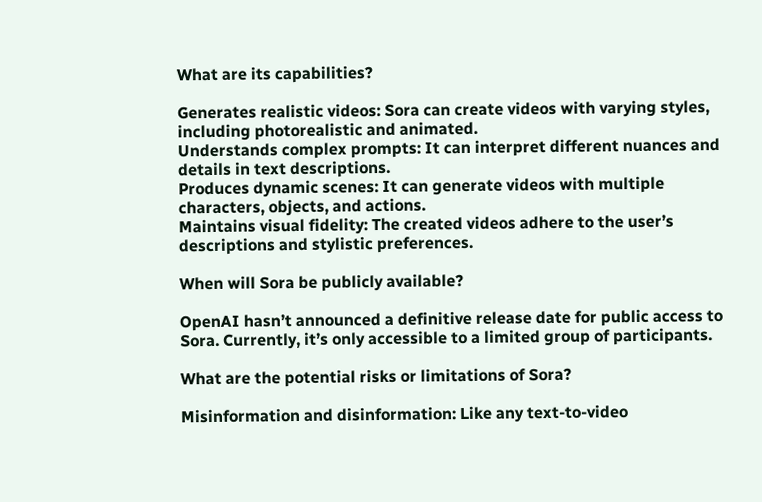What are its capabilities?

Generates realistic videos: Sora can create videos with varying styles, including photorealistic and animated.
Understands complex prompts: It can interpret different nuances and details in text descriptions.
Produces dynamic scenes: It can generate videos with multiple characters, objects, and actions.
Maintains visual fidelity: The created videos adhere to the user’s descriptions and stylistic preferences.

When will Sora be publicly available?

OpenAI hasn’t announced a definitive release date for public access to Sora. Currently, it’s only accessible to a limited group of participants.

What are the potential risks or limitations of Sora?

Misinformation and disinformation: Like any text-to-video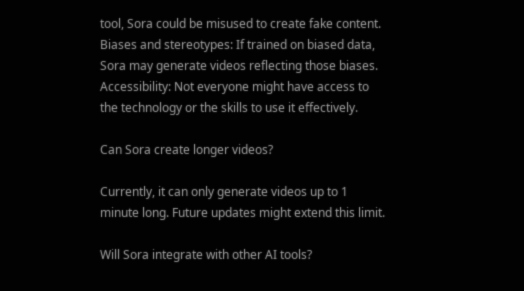tool, Sora could be misused to create fake content.
Biases and stereotypes: If trained on biased data, Sora may generate videos reflecting those biases.
Accessibility: Not everyone might have access to the technology or the skills to use it effectively.

Can Sora create longer videos?

Currently, it can only generate videos up to 1 minute long. Future updates might extend this limit.

Will Sora integrate with other AI tools?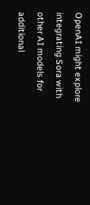OpenAI might explore integrating Sora with other AI models for additional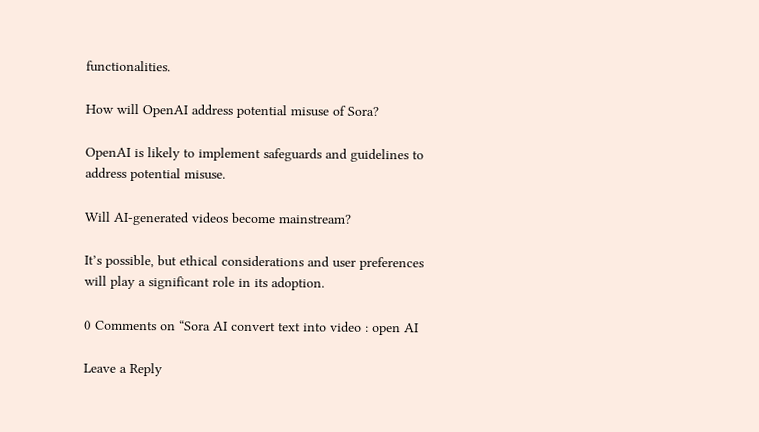functionalities.

How will OpenAI address potential misuse of Sora?

OpenAI is likely to implement safeguards and guidelines to address potential misuse.

Will AI-generated videos become mainstream?

It’s possible, but ethical considerations and user preferences will play a significant role in its adoption.

0 Comments on “Sora AI convert text into video : open AI

Leave a Reply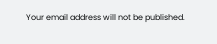Your email address will not be published.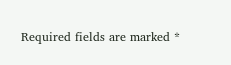Required fields are marked *